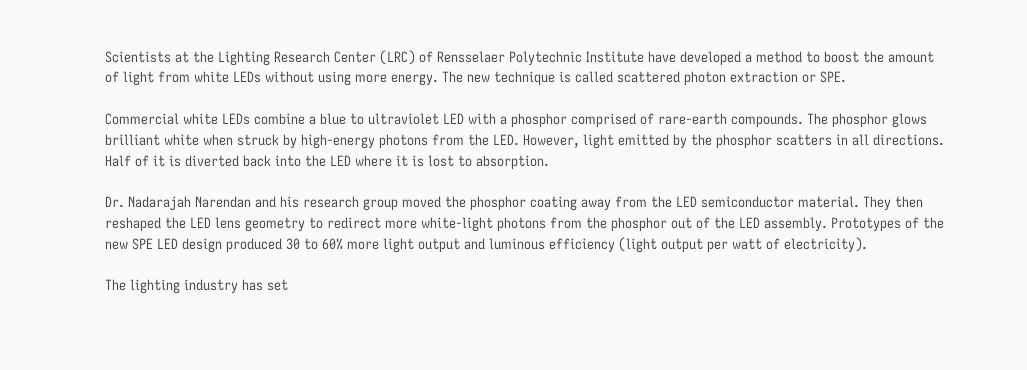Scientists at the Lighting Research Center (LRC) of Rensselaer Polytechnic Institute have developed a method to boost the amount of light from white LEDs without using more energy. The new technique is called scattered photon extraction or SPE.

Commercial white LEDs combine a blue to ultraviolet LED with a phosphor comprised of rare-earth compounds. The phosphor glows brilliant white when struck by high-energy photons from the LED. However, light emitted by the phosphor scatters in all directions. Half of it is diverted back into the LED where it is lost to absorption.

Dr. Nadarajah Narendan and his research group moved the phosphor coating away from the LED semiconductor material. They then reshaped the LED lens geometry to redirect more white-light photons from the phosphor out of the LED assembly. Prototypes of the new SPE LED design produced 30 to 60% more light output and luminous efficiency (light output per watt of electricity).

The lighting industry has set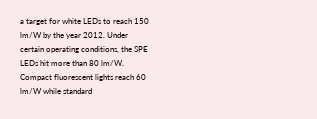a target for white LEDs to reach 150 lm/W by the year 2012. Under certain operating conditions, the SPE LEDs hit more than 80 lm/W. Compact fluorescent lights reach 60 lm/W while standard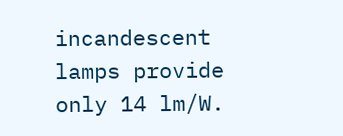incandescent lamps provide only 14 lm/W.